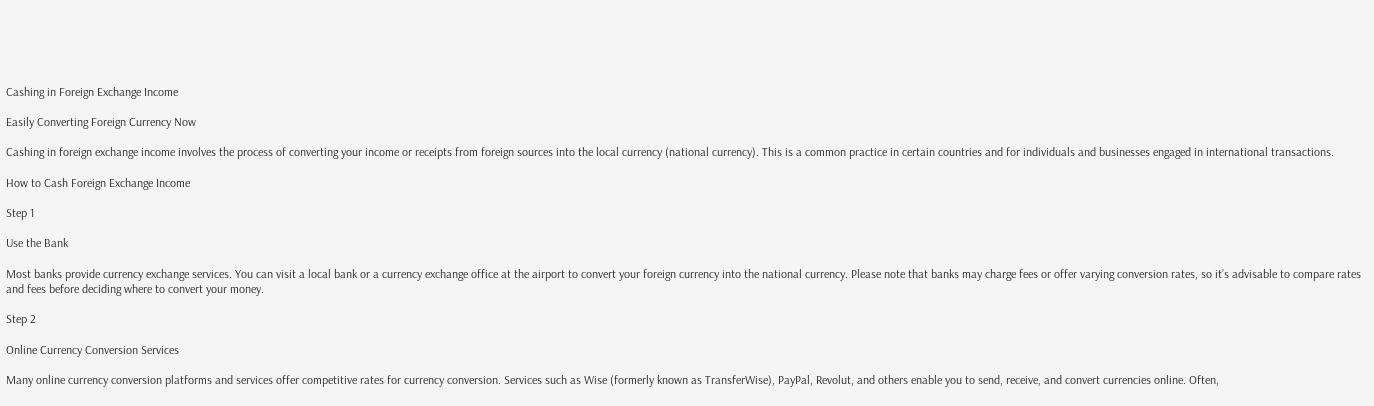Cashing in Foreign Exchange Income

Easily Converting Foreign Currency Now

Cashing in foreign exchange income involves the process of converting your income or receipts from foreign sources into the local currency (national currency). This is a common practice in certain countries and for individuals and businesses engaged in international transactions.

How to Cash Foreign Exchange Income

Step 1

Use the Bank

Most banks provide currency exchange services. You can visit a local bank or a currency exchange office at the airport to convert your foreign currency into the national currency. Please note that banks may charge fees or offer varying conversion rates, so it’s advisable to compare rates and fees before deciding where to convert your money.

Step 2

Online Currency Conversion Services

Many online currency conversion platforms and services offer competitive rates for currency conversion. Services such as Wise (formerly known as TransferWise), PayPal, Revolut, and others enable you to send, receive, and convert currencies online. Often,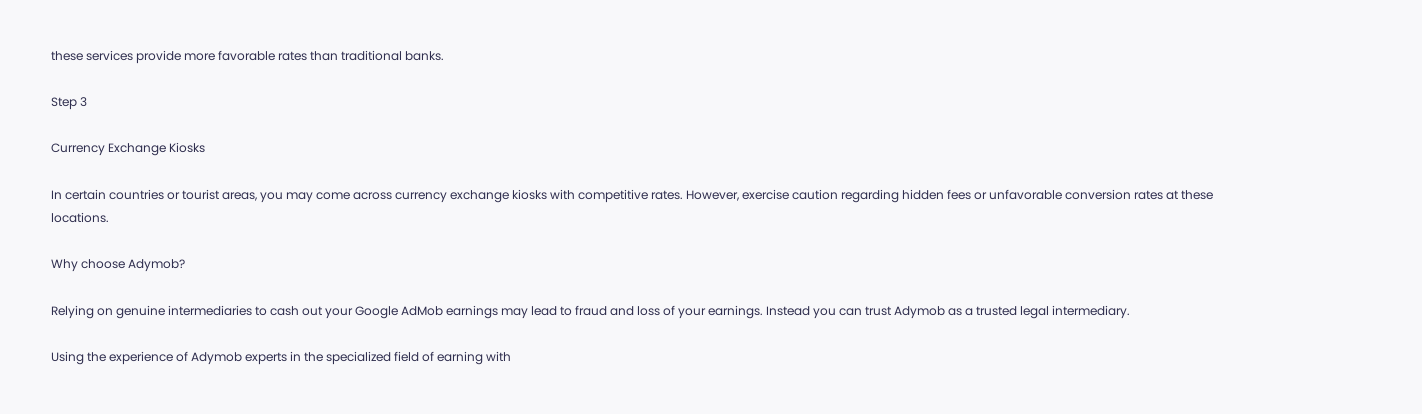these services provide more favorable rates than traditional banks.

Step 3

Currency Exchange Kiosks

In certain countries or tourist areas, you may come across currency exchange kiosks with competitive rates. However, exercise caution regarding hidden fees or unfavorable conversion rates at these locations.

Why choose Adymob?

Relying on genuine intermediaries to cash out your Google AdMob earnings may lead to fraud and loss of your earnings. Instead you can trust Adymob as a trusted legal intermediary.

Using the experience of Adymob experts in the specialized field of earning with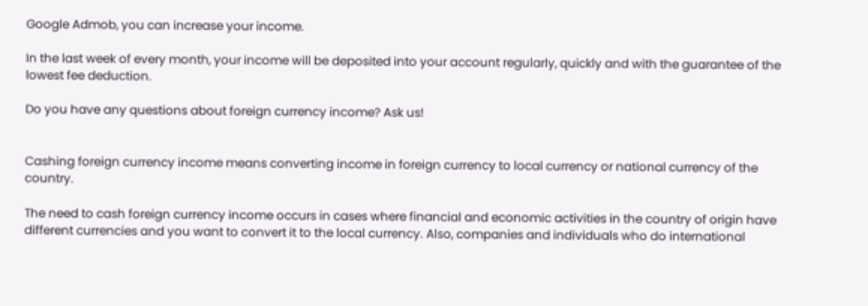Google Admob, you can increase your income.

In the last week of every month, your income will be deposited into your account regularly, quickly and with the guarantee of the lowest fee deduction.

Do you have any questions about foreign currency income? Ask us!


Cashing foreign currency income means converting income in foreign currency to local currency or national currency of the country.

The need to cash foreign currency income occurs in cases where financial and economic activities in the country of origin have different currencies and you want to convert it to the local currency. Also, companies and individuals who do international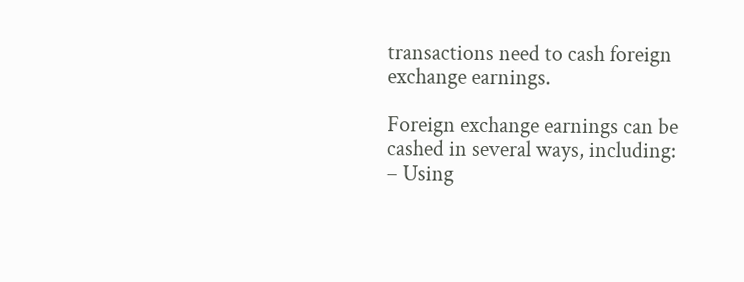transactions need to cash foreign exchange earnings.

Foreign exchange earnings can be cashed in several ways, including:
– Using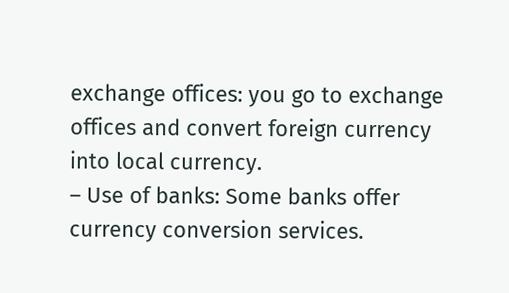exchange offices: you go to exchange offices and convert foreign currency into local currency.
– Use of banks: Some banks offer currency conversion services.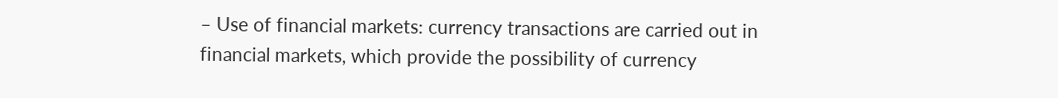– Use of financial markets: currency transactions are carried out in financial markets, which provide the possibility of currency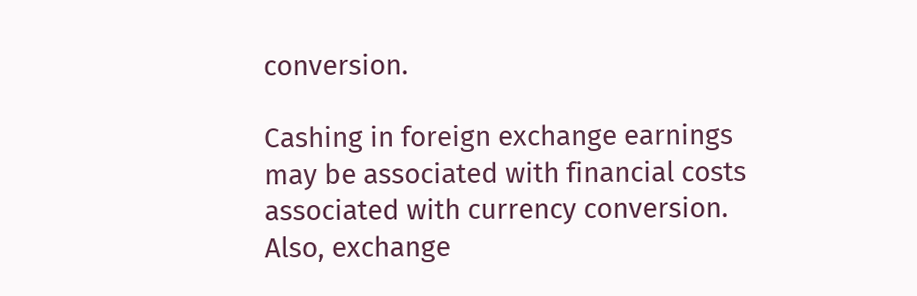conversion.

Cashing in foreign exchange earnings may be associated with financial costs associated with currency conversion. Also, exchange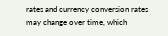rates and currency conversion rates may change over time, which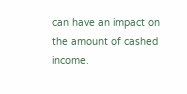can have an impact on the amount of cashed income.